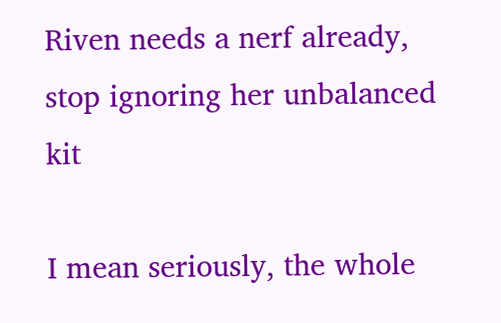Riven needs a nerf already, stop ignoring her unbalanced kit

I mean seriously, the whole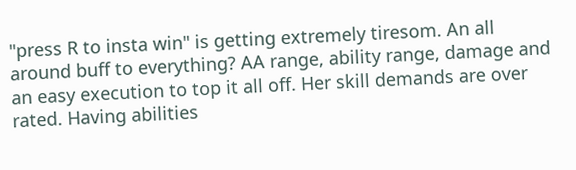"press R to insta win" is getting extremely tiresom. An all around buff to everything? AA range, ability range, damage and an easy execution to top it all off. Her skill demands are over rated. Having abilities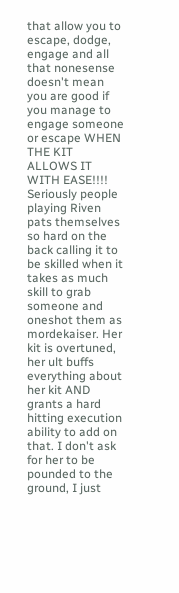that allow you to escape, dodge, engage and all that nonesense doesn't mean you are good if you manage to engage someone or escape WHEN THE KIT ALLOWS IT WITH EASE!!!! Seriously people playing Riven pats themselves so hard on the back calling it to be skilled when it takes as much skill to grab someone and oneshot them as mordekaiser. Her kit is overtuned, her ult buffs everything about her kit AND grants a hard hitting execution ability to add on that. I don't ask for her to be pounded to the ground, I just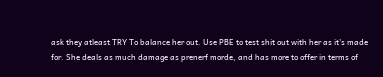ask they atleast TRY To balance her out. Use PBE to test shit out with her as it's made for. She deals as much damage as prenerf morde, and has more to offer in terms of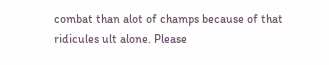combat than alot of champs because of that ridicules ult alone. Please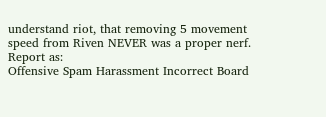understand riot, that removing 5 movement speed from Riven NEVER was a proper nerf.
Report as:
Offensive Spam Harassment Incorrect Board